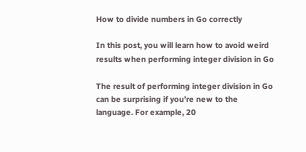How to divide numbers in Go correctly

In this post, you will learn how to avoid weird results when performing integer division in Go

The result of performing integer division in Go can be surprising if you’re new to the language. For example, 20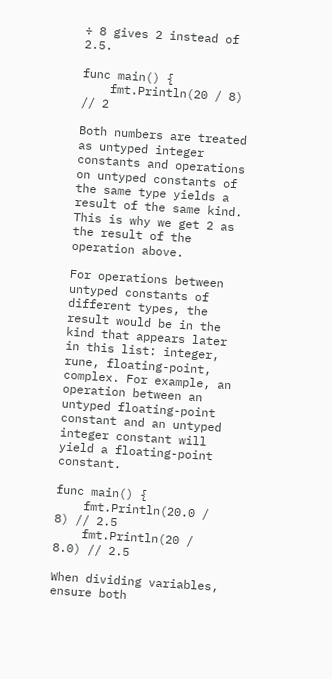÷ 8 gives 2 instead of 2.5.

func main() {
    fmt.Println(20 / 8) // 2

Both numbers are treated as untyped integer constants and operations on untyped constants of the same type yields a result of the same kind. This is why we get 2 as the result of the operation above.

For operations between untyped constants of different types, the result would be in the kind that appears later in this list: integer, rune, floating-point, complex. For example, an operation between an untyped floating-point constant and an untyped integer constant will yield a floating-point constant.

func main() {
    fmt.Println(20.0 / 8) // 2.5
    fmt.Println(20 / 8.0) // 2.5

When dividing variables, ensure both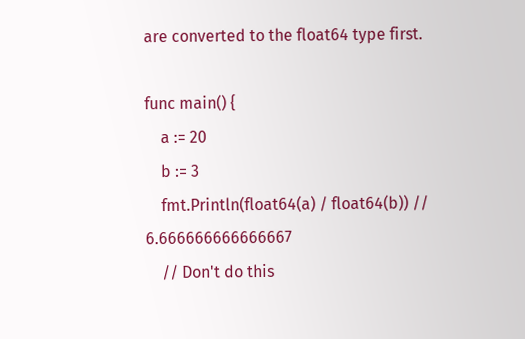are converted to the float64 type first.

func main() {
    a := 20
    b := 3
    fmt.Println(float64(a) / float64(b)) // 6.666666666666667
    // Don't do this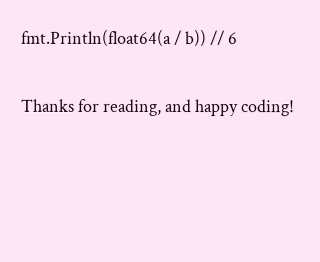fmt.Println(float64(a / b)) // 6

Thanks for reading, and happy coding!